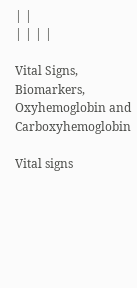| |
| | | |

Vital Signs, Biomarkers, Oxyhemoglobin and Carboxyhemoglobin

Vital signs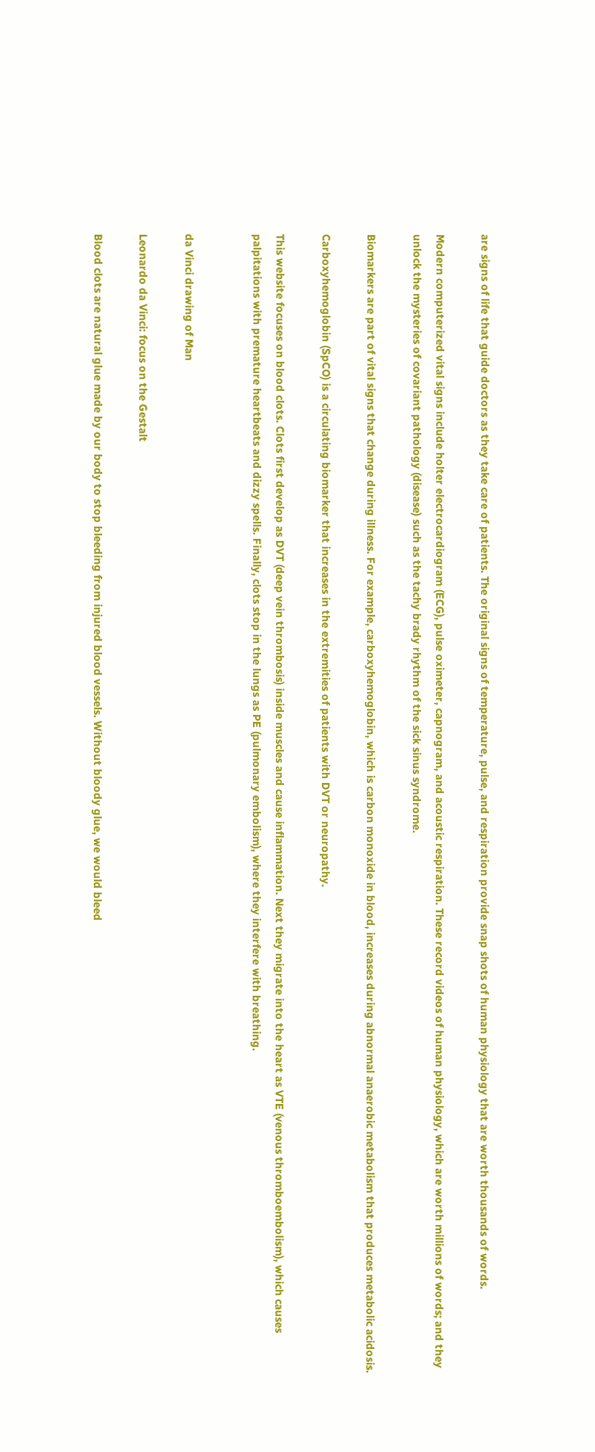are signs of life that guide doctors as they take care of patients. The original signs of temperature, pulse, and respiration provide snap shots of human physiology that are worth thousands of words.

Modern computerized vital signs include holter electrocardiogram (ECG), pulse oximeter, capnogram, and acoustic respiration. These record videos of human physiology, which are worth millions of words; and they unlock the mysteries of covariant pathology (disease) such as the tachy brady rhythm of the sick sinus syndrome.

Biomarkers are part of vital signs that change during illness. For example, carboxyhemoglobin, which is carbon monoxide in blood, increases during abnormal anaerobic metabolism that produces metabolic acidosis.

Carboxyhemoglobin (SpCO) is a circulating biomarker that increases in the extremities of patients with DVT or neuropathy.

This website focuses on blood clots. Clots first develop as DVT (deep vein thrombosis) inside muscles and cause inflammation. Next they migrate into the heart as VTE (venous thromboembolism), which causes palpitations with premature heartbeats and dizzy spells. Finally, clots stop in the lungs as PE (pulmonary embolism), where they interfere with breathing.


da Vinci drawing of Man

Leonardo da Vinci: focus on the Gestalt

Blood clots are natural glue made by our body to stop bleeding from injured blood vessels. Without bloody glue, we would bleed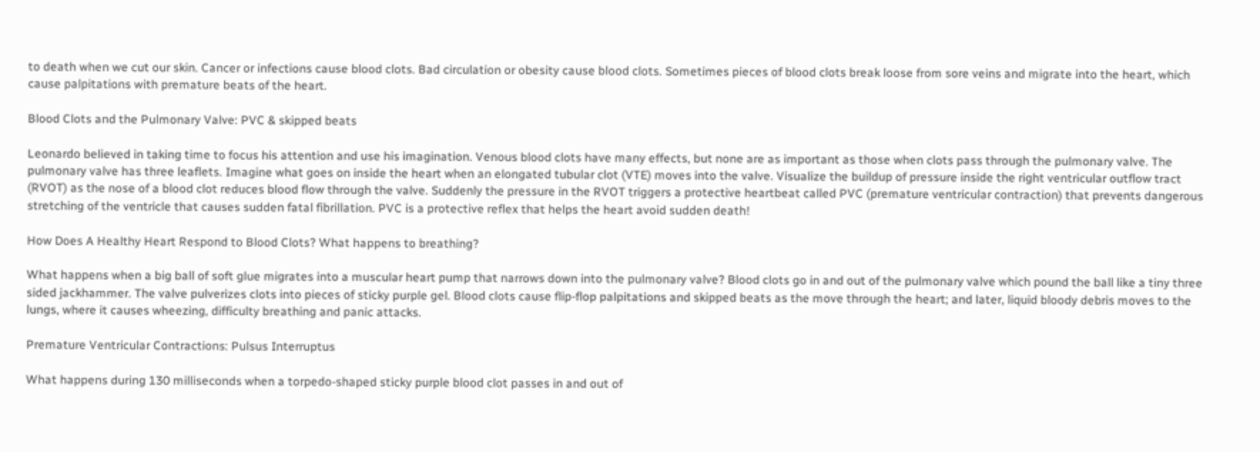to death when we cut our skin. Cancer or infections cause blood clots. Bad circulation or obesity cause blood clots. Sometimes pieces of blood clots break loose from sore veins and migrate into the heart, which cause palpitations with premature beats of the heart.

Blood Clots and the Pulmonary Valve: PVC & skipped beats

Leonardo believed in taking time to focus his attention and use his imagination. Venous blood clots have many effects, but none are as important as those when clots pass through the pulmonary valve. The pulmonary valve has three leaflets. Imagine what goes on inside the heart when an elongated tubular clot (VTE) moves into the valve. Visualize the buildup of pressure inside the right ventricular outflow tract (RVOT) as the nose of a blood clot reduces blood flow through the valve. Suddenly the pressure in the RVOT triggers a protective heartbeat called PVC (premature ventricular contraction) that prevents dangerous stretching of the ventricle that causes sudden fatal fibrillation. PVC is a protective reflex that helps the heart avoid sudden death!

How Does A Healthy Heart Respond to Blood Clots? What happens to breathing?

What happens when a big ball of soft glue migrates into a muscular heart pump that narrows down into the pulmonary valve? Blood clots go in and out of the pulmonary valve which pound the ball like a tiny three sided jackhammer. The valve pulverizes clots into pieces of sticky purple gel. Blood clots cause flip-flop palpitations and skipped beats as the move through the heart; and later, liquid bloody debris moves to the lungs, where it causes wheezing, difficulty breathing and panic attacks.

Premature Ventricular Contractions: Pulsus Interruptus

What happens during 130 milliseconds when a torpedo-shaped sticky purple blood clot passes in and out of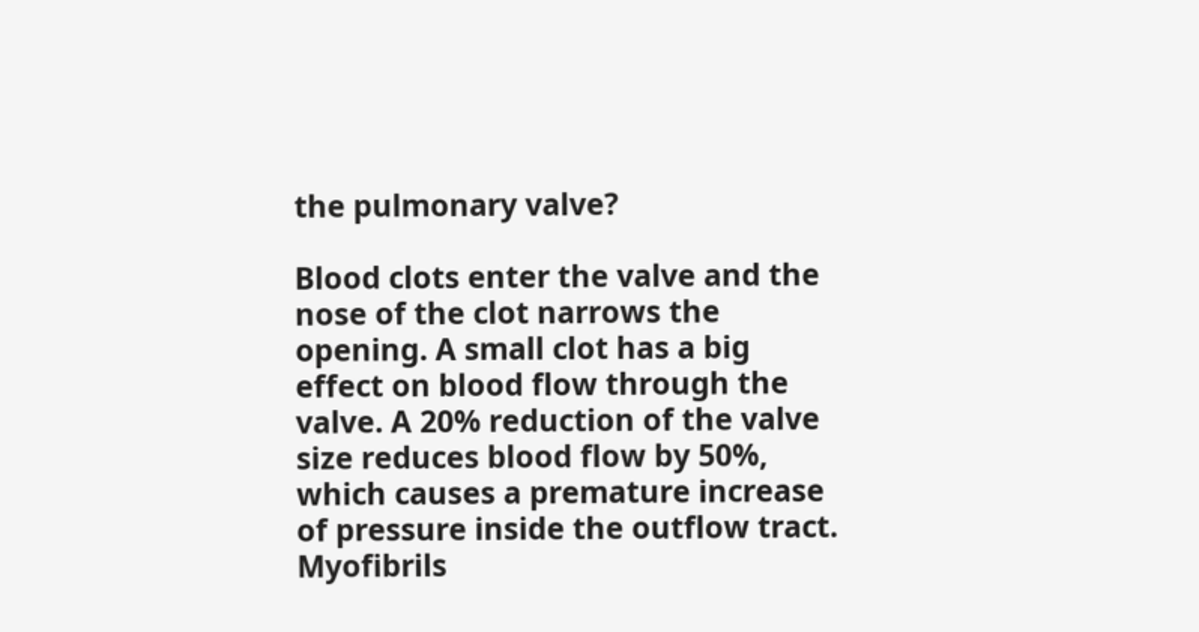the pulmonary valve?

Blood clots enter the valve and the nose of the clot narrows the opening. A small clot has a big effect on blood flow through the valve. A 20% reduction of the valve size reduces blood flow by 50%, which causes a premature increase of pressure inside the outflow tract. Myofibrils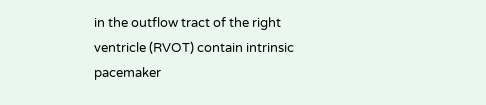in the outflow tract of the right ventricle (RVOT) contain intrinsic pacemaker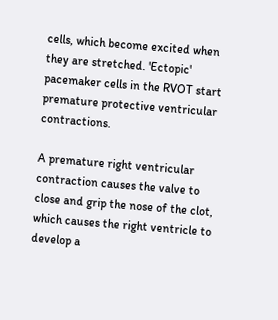cells, which become excited when they are stretched. 'Ectopic' pacemaker cells in the RVOT start premature protective ventricular contractions.

A premature right ventricular contraction causes the valve to close and grip the nose of the clot, which causes the right ventricle to develop a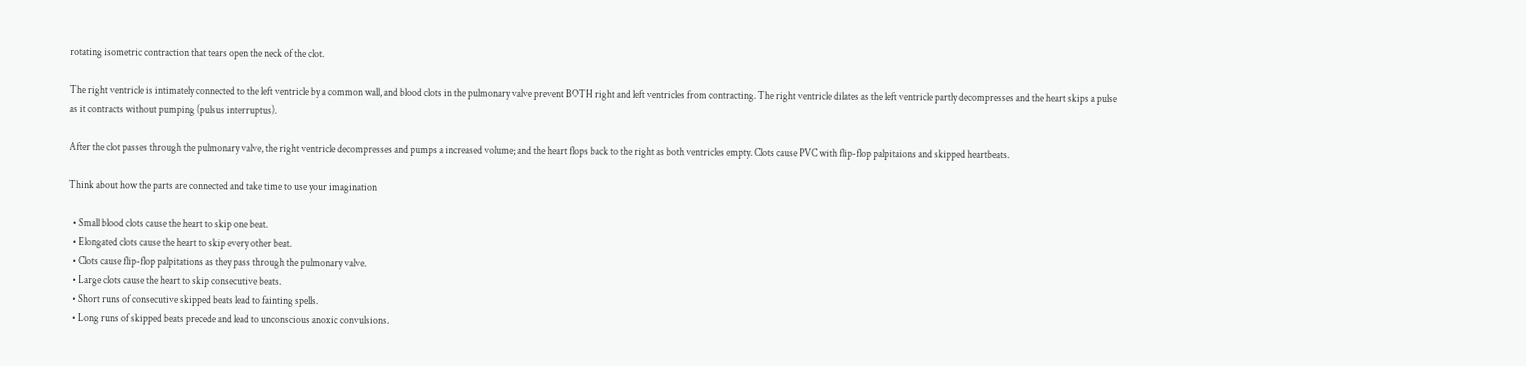rotating isometric contraction that tears open the neck of the clot.

The right ventricle is intimately connected to the left ventricle by a common wall, and blood clots in the pulmonary valve prevent BOTH right and left ventricles from contracting. The right ventricle dilates as the left ventricle partly decompresses and the heart skips a pulse as it contracts without pumping (pulsus interruptus).

After the clot passes through the pulmonary valve, the right ventricle decompresses and pumps a increased volume; and the heart flops back to the right as both ventricles empty. Clots cause PVC with flip-flop palpitaions and skipped heartbeats.

Think about how the parts are connected and take time to use your imagination

  • Small blood clots cause the heart to skip one beat.
  • Elongated clots cause the heart to skip every other beat.
  • Clots cause flip-flop palpitations as they pass through the pulmonary valve.
  • Large clots cause the heart to skip consecutive beats.
  • Short runs of consecutive skipped beats lead to fainting spells.
  • Long runs of skipped beats precede and lead to unconscious anoxic convulsions.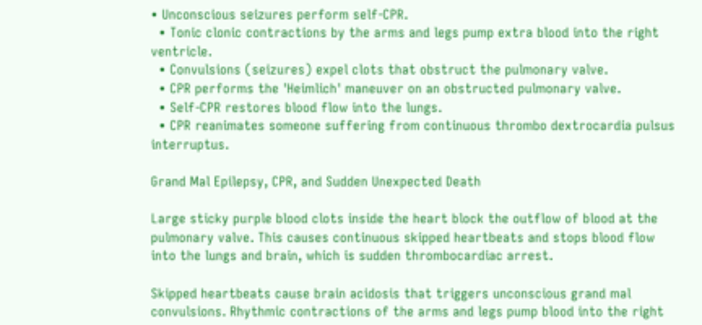• Unconscious seizures perform self-CPR.
  • Tonic clonic contractions by the arms and legs pump extra blood into the right ventricle.
  • Convulsions (seizures) expel clots that obstruct the pulmonary valve.
  • CPR performs the 'Heimlich' maneuver on an obstructed pulmonary valve.
  • Self-CPR restores blood flow into the lungs.
  • CPR reanimates someone suffering from continuous thrombo dextrocardia pulsus interruptus.

Grand Mal Epilepsy, CPR, and Sudden Unexpected Death

Large sticky purple blood clots inside the heart block the outflow of blood at the pulmonary valve. This causes continuous skipped heartbeats and stops blood flow into the lungs and brain, which is sudden thrombocardiac arrest.

Skipped heartbeats cause brain acidosis that triggers unconscious grand mal convulsions. Rhythmic contractions of the arms and legs pump blood into the right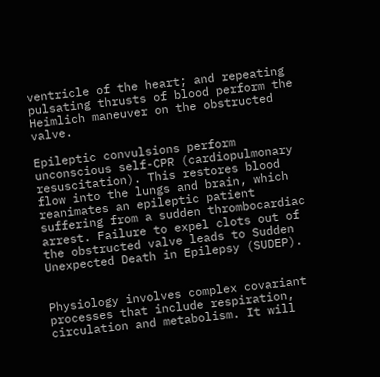ventricle of the heart; and repeating pulsating thrusts of blood perform the Heimlich maneuver on the obstructed valve.

Epileptic convulsions perform unconscious self-CPR (cardiopulmonary resuscitation). This restores blood flow into the lungs and brain, which reanimates an epileptic patient suffering from a sudden thrombocardiac arrest. Failure to expel clots out of the obstructed valve leads to Sudden Unexpected Death in Epilepsy (SUDEP).


Physiology involves complex covariant processes that include respiration, circulation and metabolism. It will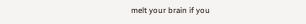melt your brain if you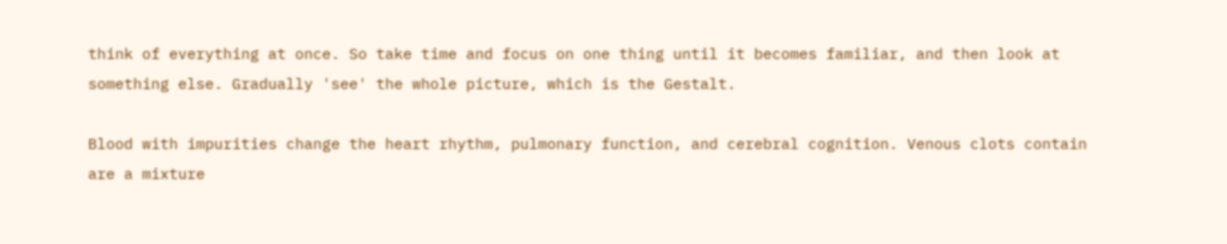think of everything at once. So take time and focus on one thing until it becomes familiar, and then look at something else. Gradually 'see' the whole picture, which is the Gestalt.

Blood with impurities change the heart rhythm, pulmonary function, and cerebral cognition. Venous clots contain are a mixture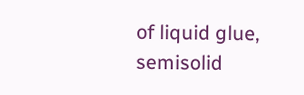of liquid glue, semisolid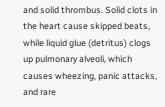and solid thrombus. Solid clots in the heart cause skipped beats, while liquid glue (detritus) clogs up pulmonary alveoli, which causes wheezing, panic attacks, and rare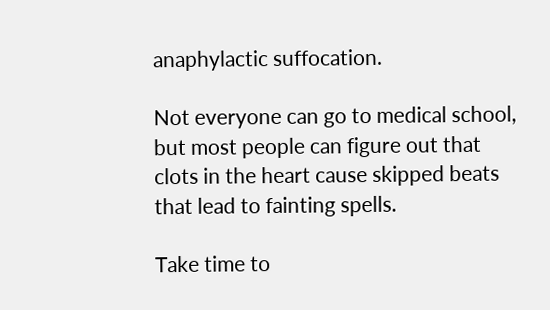anaphylactic suffocation.

Not everyone can go to medical school, but most people can figure out that clots in the heart cause skipped beats that lead to fainting spells.

Take time to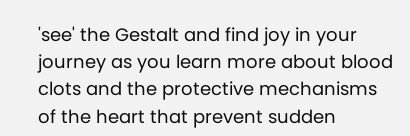'see' the Gestalt and find joy in your journey as you learn more about blood clots and the protective mechanisms of the heart that prevent sudden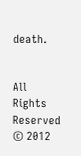death.


All Rights Reserved © 2012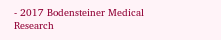- 2017 Bodensteiner Medical Research